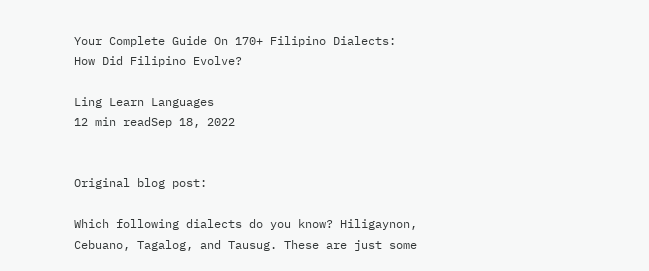Your Complete Guide On 170+ Filipino Dialects: How Did Filipino Evolve?

Ling Learn Languages
12 min readSep 18, 2022


Original blog post:

Which following dialects do you know? Hiligaynon, Cebuano, Tagalog, and Tausug. These are just some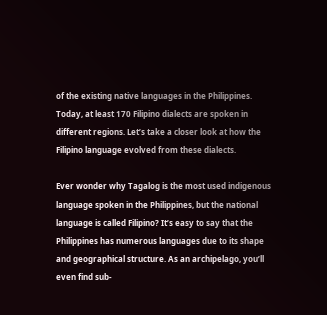of the existing native languages in the Philippines. Today, at least 170 Filipino dialects are spoken in different regions. Let’s take a closer look at how the Filipino language evolved from these dialects.

Ever wonder why Tagalog is the most used indigenous language spoken in the Philippines, but the national language is called Filipino? It’s easy to say that the Philippines has numerous languages due to its shape and geographical structure. As an archipelago, you’ll even find sub-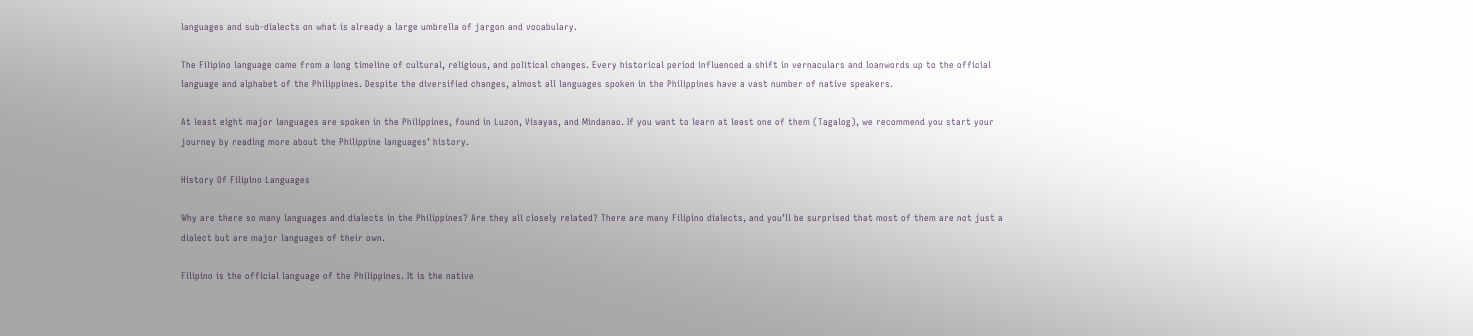languages and sub-dialects on what is already a large umbrella of jargon and vocabulary.

The Filipino language came from a long timeline of cultural, religious, and political changes. Every historical period influenced a shift in vernaculars and loanwords up to the official language and alphabet of the Philippines. Despite the diversified changes, almost all languages spoken in the Philippines have a vast number of native speakers.

At least eight major languages are spoken in the Philippines, found in Luzon, Visayas, and Mindanao. If you want to learn at least one of them (Tagalog), we recommend you start your journey by reading more about the Philippine languages’ history.

History Of Filipino Languages

Why are there so many languages and dialects in the Philippines? Are they all closely related? There are many Filipino dialects, and you’ll be surprised that most of them are not just a dialect but are major languages of their own.

Filipino is the official language of the Philippines. It is the native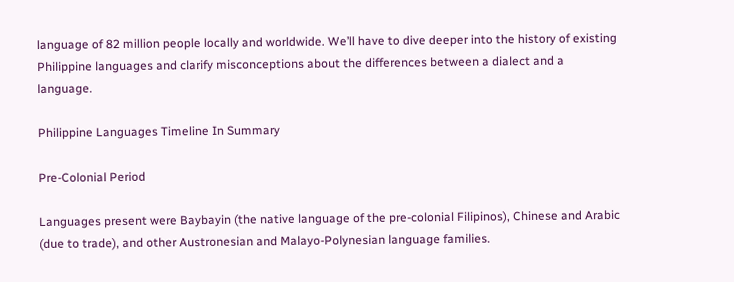language of 82 million people locally and worldwide. We’ll have to dive deeper into the history of existing Philippine languages and clarify misconceptions about the differences between a dialect and a language.

Philippine Languages Timeline In Summary

Pre-Colonial Period

Languages present were Baybayin (the native language of the pre-colonial Filipinos), Chinese and Arabic (due to trade), and other Austronesian and Malayo-Polynesian language families.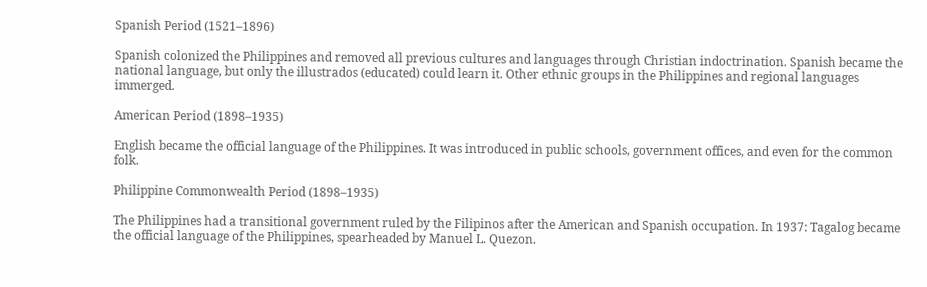Spanish Period (1521–1896)

Spanish colonized the Philippines and removed all previous cultures and languages through Christian indoctrination. Spanish became the national language, but only the illustrados (educated) could learn it. Other ethnic groups in the Philippines and regional languages immerged.

American Period (1898–1935)

English became the official language of the Philippines. It was introduced in public schools, government offices, and even for the common folk.

Philippine Commonwealth Period (1898–1935)

The Philippines had a transitional government ruled by the Filipinos after the American and Spanish occupation. In 1937: Tagalog became the official language of the Philippines, spearheaded by Manuel L. Quezon.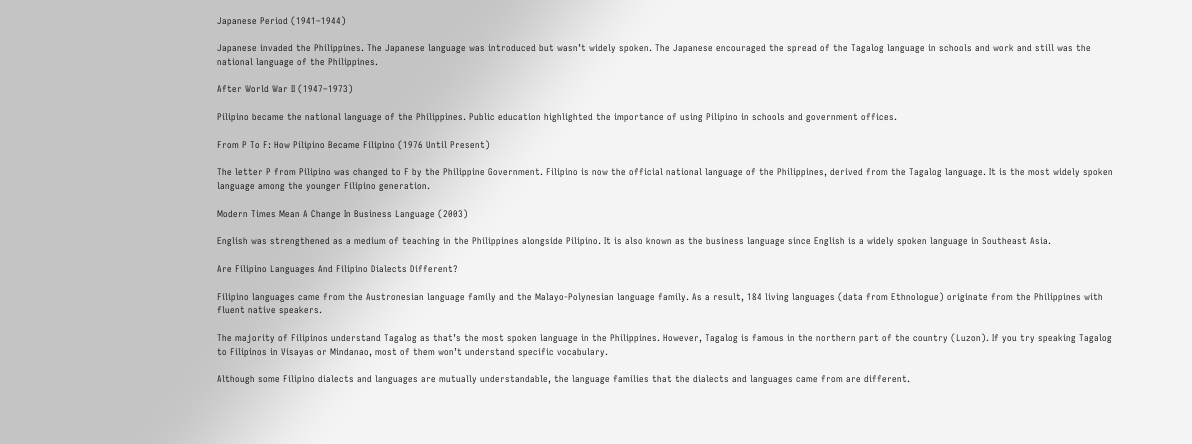Japanese Period (1941–1944)

Japanese invaded the Philippines. The Japanese language was introduced but wasn’t widely spoken. The Japanese encouraged the spread of the Tagalog language in schools and work and still was the national language of the Philippines.

After World War II (1947–1973)

Pilipino became the national language of the Philippines. Public education highlighted the importance of using Pilipino in schools and government offices.

From P To F: How Pilipino Became Filipino (1976 Until Present)

The letter P from Pilipino was changed to F by the Philippine Government. Filipino is now the official national language of the Philippines, derived from the Tagalog language. It is the most widely spoken language among the younger Filipino generation.

Modern Times Mean A Change In Business Language (2003)

English was strengthened as a medium of teaching in the Philippines alongside Pilipino. It is also known as the business language since English is a widely spoken language in Southeast Asia.

Are Filipino Languages And Filipino Dialects Different?

Filipino languages came from the Austronesian language family and the Malayo-Polynesian language family. As a result, 184 living languages (data from Ethnologue) originate from the Philippines with fluent native speakers.

The majority of Filipinos understand Tagalog as that’s the most spoken language in the Philippines. However, Tagalog is famous in the northern part of the country (Luzon). If you try speaking Tagalog to Filipinos in Visayas or Mindanao, most of them won’t understand specific vocabulary.

Although some Filipino dialects and languages are mutually understandable, the language families that the dialects and languages came from are different.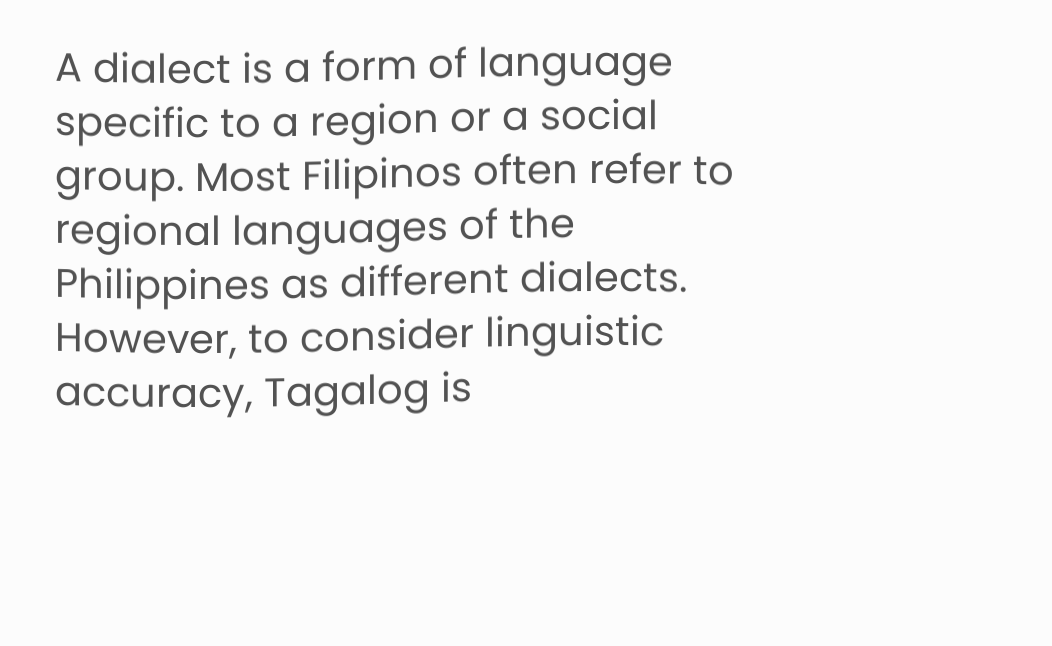A dialect is a form of language specific to a region or a social group. Most Filipinos often refer to regional languages of the Philippines as different dialects. However, to consider linguistic accuracy, Tagalog is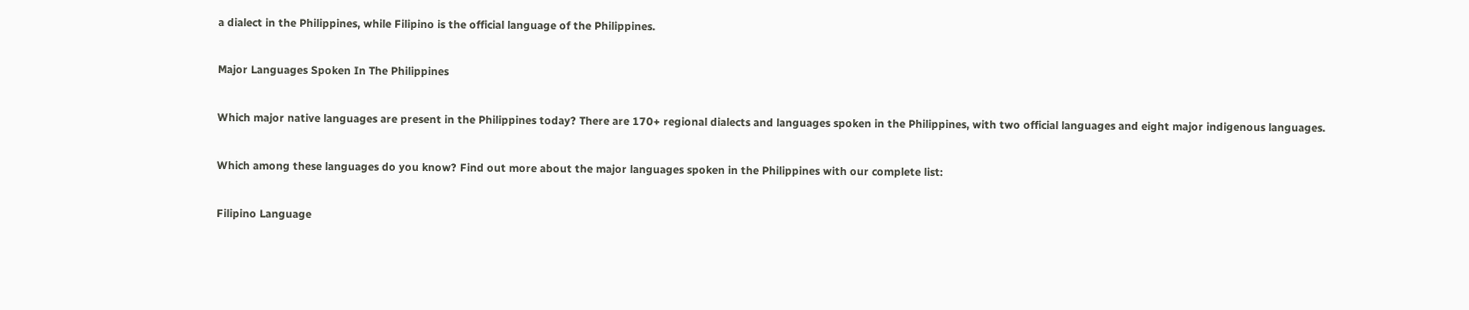a dialect in the Philippines, while Filipino is the official language of the Philippines.

Major Languages Spoken In The Philippines

Which major native languages are present in the Philippines today? There are 170+ regional dialects and languages spoken in the Philippines, with two official languages and eight major indigenous languages.

Which among these languages do you know? Find out more about the major languages spoken in the Philippines with our complete list:

Filipino Language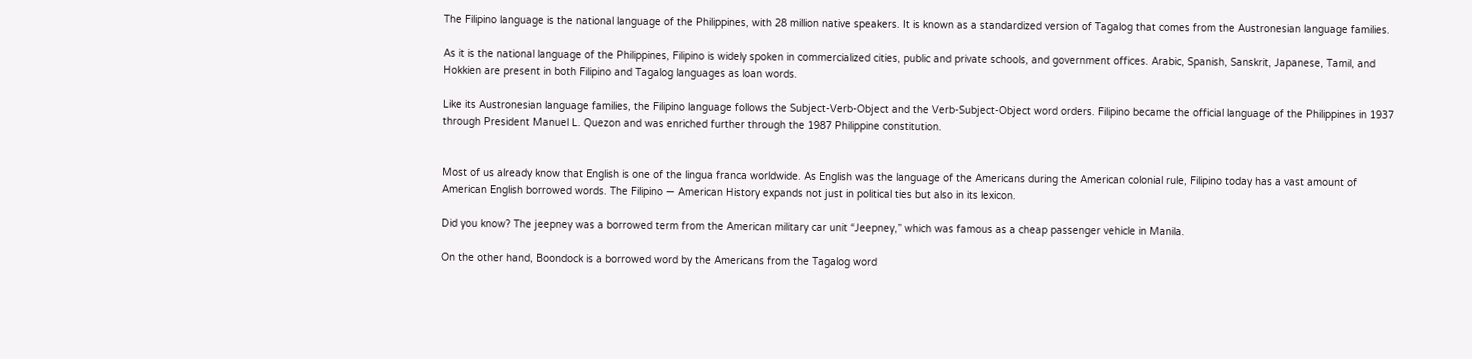The Filipino language is the national language of the Philippines, with 28 million native speakers. It is known as a standardized version of Tagalog that comes from the Austronesian language families.

As it is the national language of the Philippines, Filipino is widely spoken in commercialized cities, public and private schools, and government offices. Arabic, Spanish, Sanskrit, Japanese, Tamil, and Hokkien are present in both Filipino and Tagalog languages as loan words.

Like its Austronesian language families, the Filipino language follows the Subject-Verb-Object and the Verb-Subject-Object word orders. Filipino became the official language of the Philippines in 1937 through President Manuel L. Quezon and was enriched further through the 1987 Philippine constitution.


Most of us already know that English is one of the lingua franca worldwide. As English was the language of the Americans during the American colonial rule, Filipino today has a vast amount of American English borrowed words. The Filipino — American History expands not just in political ties but also in its lexicon.

Did you know? The jeepney was a borrowed term from the American military car unit “Jeepney,” which was famous as a cheap passenger vehicle in Manila.

On the other hand, Boondock is a borrowed word by the Americans from the Tagalog word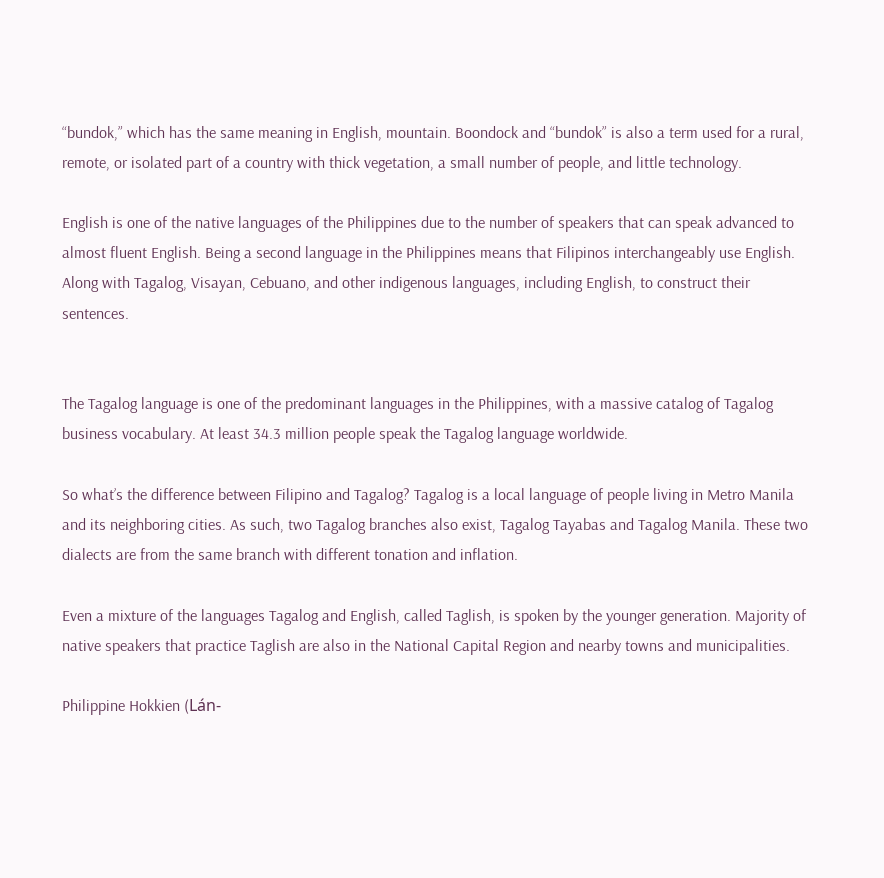“bundok,” which has the same meaning in English, mountain. Boondock and “bundok” is also a term used for a rural, remote, or isolated part of a country with thick vegetation, a small number of people, and little technology.

English is one of the native languages of the Philippines due to the number of speakers that can speak advanced to almost fluent English. Being a second language in the Philippines means that Filipinos interchangeably use English. Along with Tagalog, Visayan, Cebuano, and other indigenous languages, including English, to construct their sentences.


The Tagalog language is one of the predominant languages in the Philippines, with a massive catalog of Tagalog business vocabulary. At least 34.3 million people speak the Tagalog language worldwide.

So what’s the difference between Filipino and Tagalog? Tagalog is a local language of people living in Metro Manila and its neighboring cities. As such, two Tagalog branches also exist, Tagalog Tayabas and Tagalog Manila. These two dialects are from the same branch with different tonation and inflation.

Even a mixture of the languages Tagalog and English, called Taglish, is spoken by the younger generation. Majority of native speakers that practice Taglish are also in the National Capital Region and nearby towns and municipalities.

Philippine Hokkien (Lán-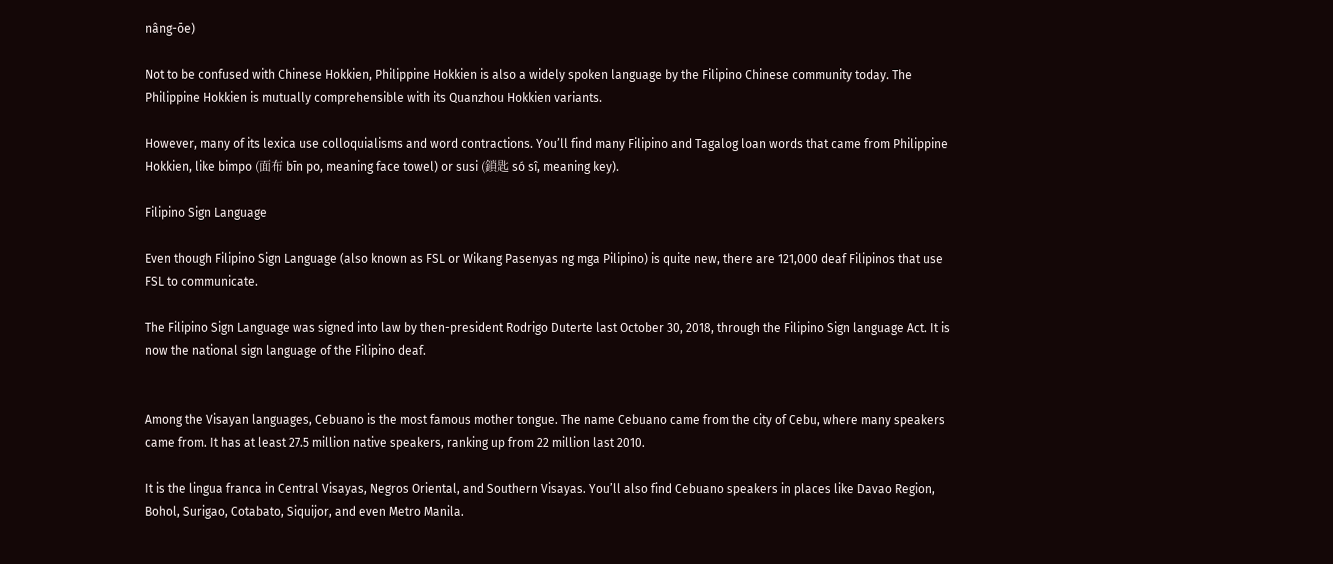nâng-ōe)

Not to be confused with Chinese Hokkien, Philippine Hokkien is also a widely spoken language by the Filipino Chinese community today. The Philippine Hokkien is mutually comprehensible with its Quanzhou Hokkien variants.

However, many of its lexica use colloquialisms and word contractions. You’ll find many Filipino and Tagalog loan words that came from Philippine Hokkien, like bimpo (面布 bīn po, meaning face towel) or susi (鎖匙 só sî, meaning key).

Filipino Sign Language

Even though Filipino Sign Language (also known as FSL or Wikang Pasenyas ng mga Pilipino) is quite new, there are 121,000 deaf Filipinos that use FSL to communicate.

The Filipino Sign Language was signed into law by then-president Rodrigo Duterte last October 30, 2018, through the Filipino Sign language Act. It is now the national sign language of the Filipino deaf.


Among the Visayan languages, Cebuano is the most famous mother tongue. The name Cebuano came from the city of Cebu, where many speakers came from. It has at least 27.5 million native speakers, ranking up from 22 million last 2010.

It is the lingua franca in Central Visayas, Negros Oriental, and Southern Visayas. You’ll also find Cebuano speakers in places like Davao Region, Bohol, Surigao, Cotabato, Siquijor, and even Metro Manila.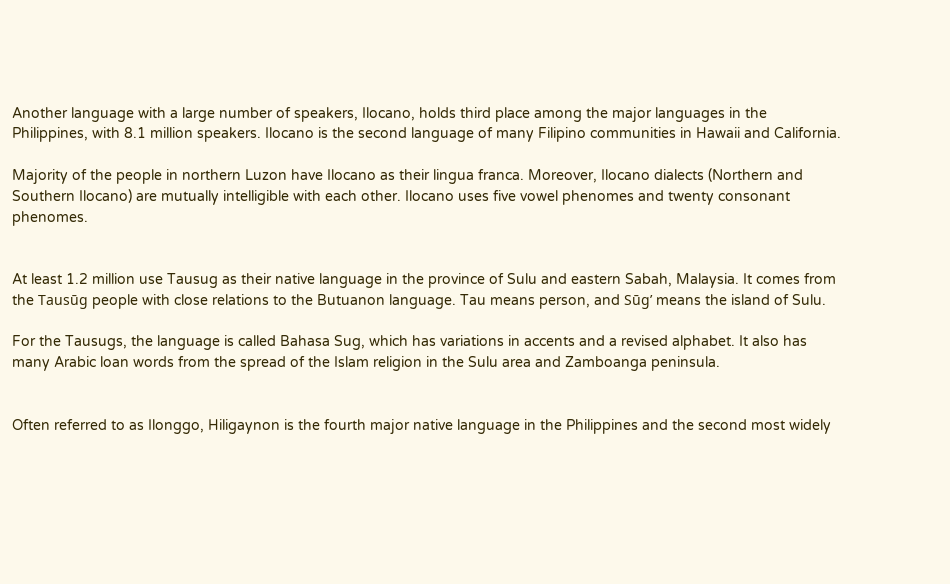Another language with a large number of speakers, Ilocano, holds third place among the major languages in the Philippines, with 8.1 million speakers. Ilocano is the second language of many Filipino communities in Hawaii and California.

Majority of the people in northern Luzon have Ilocano as their lingua franca. Moreover, Ilocano dialects (Northern and Southern Ilocano) are mutually intelligible with each other. Ilocano uses five vowel phenomes and twenty consonant phenomes.


At least 1.2 million use Tausug as their native language in the province of Sulu and eastern Sabah, Malaysia. It comes from the Tausūg people with close relations to the Butuanon language. Tau means person, and Sūg’ means the island of Sulu.

For the Tausugs, the language is called Bahasa Sug, which has variations in accents and a revised alphabet. It also has many Arabic loan words from the spread of the Islam religion in the Sulu area and Zamboanga peninsula.


Often referred to as Ilonggo, Hiligaynon is the fourth major native language in the Philippines and the second most widely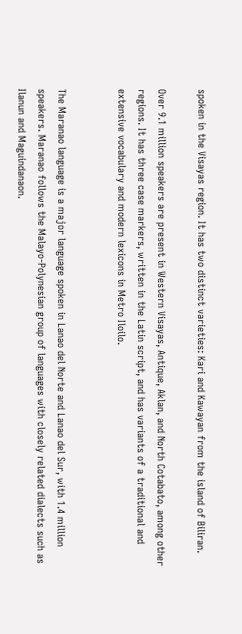spoken in the Visayas region. It has two distinct varieties: Kari and Kawayan from the island of Biliran.

Over 9.1 million speakers are present in Western Visayas, Antique, Aklan, and North Cotabato, among other regions. It has three case markers, written in the Latin script, and has variants of a traditional and extensive vocabulary and modern lexicons in Metro Iloilo.


The Maranao language is a major language spoken in Lanao del Norte and Lanao del Sur, with 1.4 million speakers. Maranao follows the Malayo-Polynesian group of languages with closely related dialects such as Ilanun and Maguindanaon.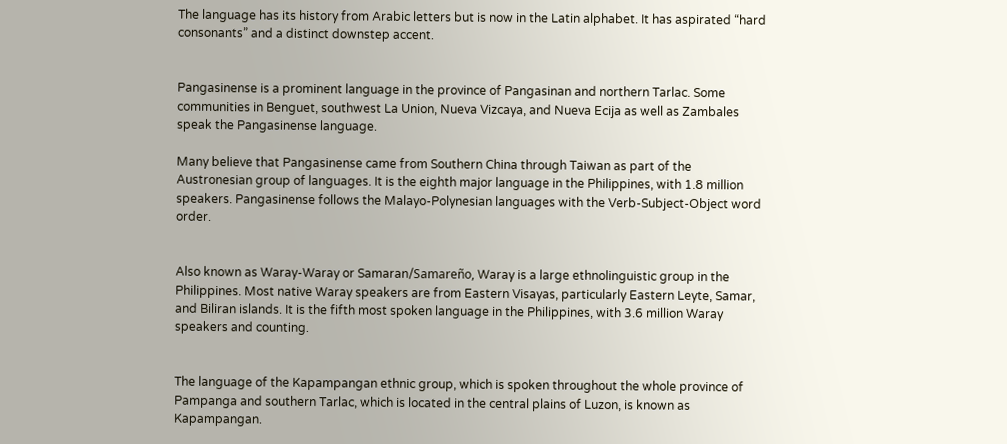The language has its history from Arabic letters but is now in the Latin alphabet. It has aspirated “hard consonants” and a distinct downstep accent.


Pangasinense is a prominent language in the province of Pangasinan and northern Tarlac. Some communities in Benguet, southwest La Union, Nueva Vizcaya, and Nueva Ecija as well as Zambales speak the Pangasinense language.

Many believe that Pangasinense came from Southern China through Taiwan as part of the Austronesian group of languages. It is the eighth major language in the Philippines, with 1.8 million speakers. Pangasinense follows the Malayo-Polynesian languages with the Verb-Subject-Object word order.


Also known as Waray-Waray or Samaran/Samareño, Waray is a large ethnolinguistic group in the Philippines. Most native Waray speakers are from Eastern Visayas, particularly Eastern Leyte, Samar, and Biliran islands. It is the fifth most spoken language in the Philippines, with 3.6 million Waray speakers and counting.


The language of the Kapampangan ethnic group, which is spoken throughout the whole province of Pampanga and southern Tarlac, which is located in the central plains of Luzon, is known as Kapampangan.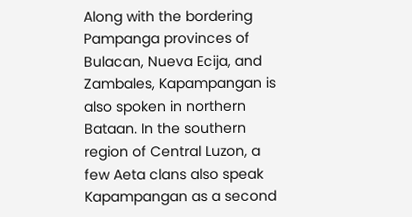Along with the bordering Pampanga provinces of Bulacan, Nueva Ecija, and Zambales, Kapampangan is also spoken in northern Bataan. In the southern region of Central Luzon, a few Aeta clans also speak Kapampangan as a second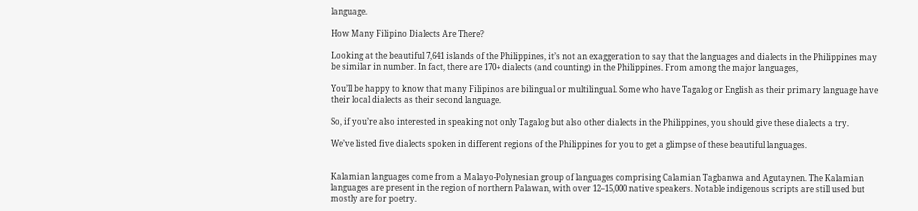language.

How Many Filipino Dialects Are There?

Looking at the beautiful 7,641 islands of the Philippines, it’s not an exaggeration to say that the languages and dialects in the Philippines may be similar in number. In fact, there are 170+ dialects (and counting) in the Philippines. From among the major languages,

You’ll be happy to know that many Filipinos are bilingual or multilingual. Some who have Tagalog or English as their primary language have their local dialects as their second language.

So, if you’re also interested in speaking not only Tagalog but also other dialects in the Philippines, you should give these dialects a try.

We’ve listed five dialects spoken in different regions of the Philippines for you to get a glimpse of these beautiful languages.


Kalamian languages come from a Malayo-Polynesian group of languages comprising Calamian Tagbanwa and Agutaynen. The Kalamian languages are present in the region of northern Palawan, with over 12–15,000 native speakers. Notable indigenous scripts are still used but mostly are for poetry.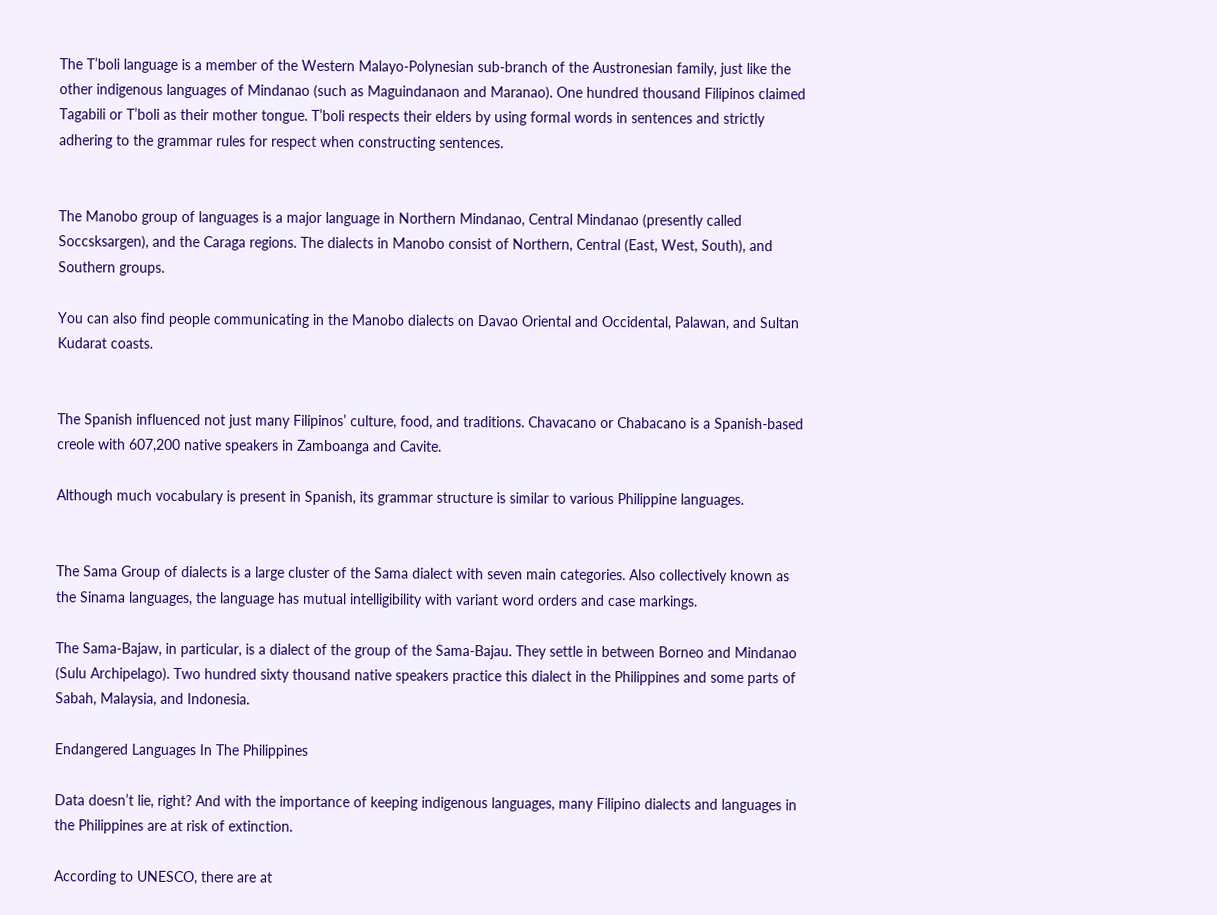The T’boli language is a member of the Western Malayo-Polynesian sub-branch of the Austronesian family, just like the other indigenous languages of Mindanao (such as Maguindanaon and Maranao). One hundred thousand Filipinos claimed Tagabili or T’boli as their mother tongue. T’boli respects their elders by using formal words in sentences and strictly adhering to the grammar rules for respect when constructing sentences.


The Manobo group of languages is a major language in Northern Mindanao, Central Mindanao (presently called Soccsksargen), and the Caraga regions. The dialects in Manobo consist of Northern, Central (East, West, South), and Southern groups.

You can also find people communicating in the Manobo dialects on Davao Oriental and Occidental, Palawan, and Sultan Kudarat coasts.


The Spanish influenced not just many Filipinos’ culture, food, and traditions. Chavacano or Chabacano is a Spanish-based creole with 607,200 native speakers in Zamboanga and Cavite.

Although much vocabulary is present in Spanish, its grammar structure is similar to various Philippine languages.


The Sama Group of dialects is a large cluster of the Sama dialect with seven main categories. Also collectively known as the Sinama languages, the language has mutual intelligibility with variant word orders and case markings.

The Sama-Bajaw, in particular, is a dialect of the group of the Sama-Bajau. They settle in between Borneo and Mindanao (Sulu Archipelago). Two hundred sixty thousand native speakers practice this dialect in the Philippines and some parts of Sabah, Malaysia, and Indonesia.

Endangered Languages In The Philippines

Data doesn’t lie, right? And with the importance of keeping indigenous languages, many Filipino dialects and languages in the Philippines are at risk of extinction.

According to UNESCO, there are at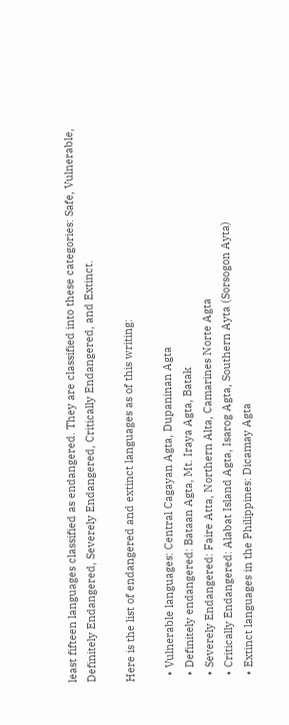least fifteen languages classified as endangered. They are classified into these categories: Safe, Vulnerable, Definitely Endangered, Severely Endangered, Critically Endangered, and Extinct.

Here is the list of endangered and extinct languages as of this writing:

  • Vulnerable languages: Central Cagayan Agta, Dupaninan Agta
  • Definitely endangered: Bataan Agta, Mt. Iraya Agta, Batak
  • Severely Endangered: Faire Atta, Northern Alta, Camarines Norte Agta
  • Critically Endangered: Alabat Island Agta, Isarog Agta, Southern Ayta (Sorsogon Ayta)
  • Extinct languages in the Philippines: Dicamay Agta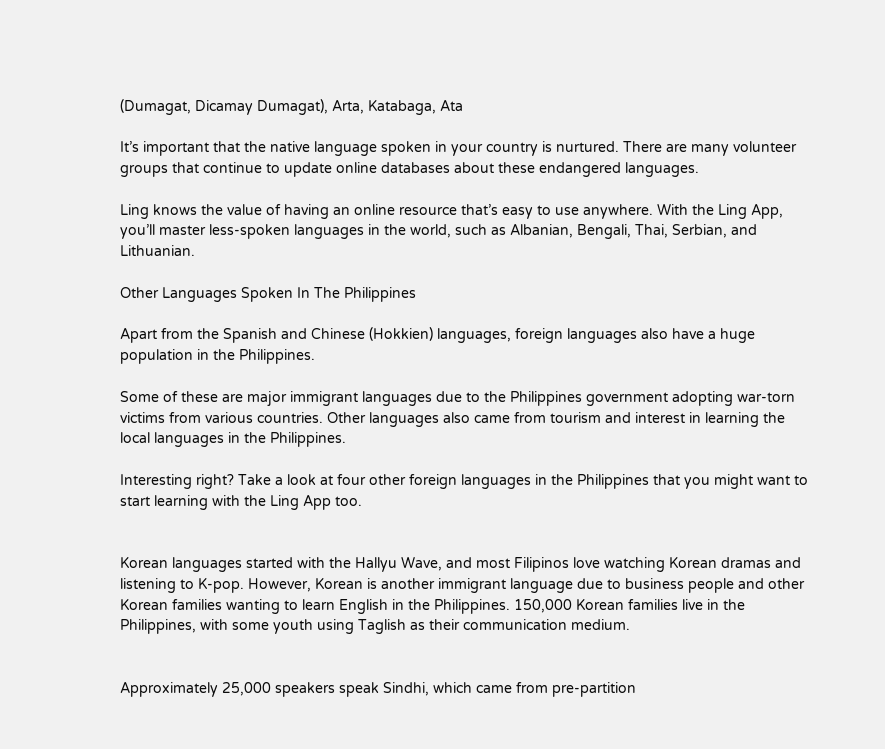(Dumagat, Dicamay Dumagat), Arta, Katabaga, Ata

It’s important that the native language spoken in your country is nurtured. There are many volunteer groups that continue to update online databases about these endangered languages.

Ling knows the value of having an online resource that’s easy to use anywhere. With the Ling App, you’ll master less-spoken languages in the world, such as Albanian, Bengali, Thai, Serbian, and Lithuanian.

Other Languages Spoken In The Philippines

Apart from the Spanish and Chinese (Hokkien) languages, foreign languages also have a huge population in the Philippines.

Some of these are major immigrant languages due to the Philippines government adopting war-torn victims from various countries. Other languages also came from tourism and interest in learning the local languages in the Philippines.

Interesting right? Take a look at four other foreign languages in the Philippines that you might want to start learning with the Ling App too.


Korean languages started with the Hallyu Wave, and most Filipinos love watching Korean dramas and listening to K-pop. However, Korean is another immigrant language due to business people and other Korean families wanting to learn English in the Philippines. 150,000 Korean families live in the Philippines, with some youth using Taglish as their communication medium.


Approximately 25,000 speakers speak Sindhi, which came from pre-partition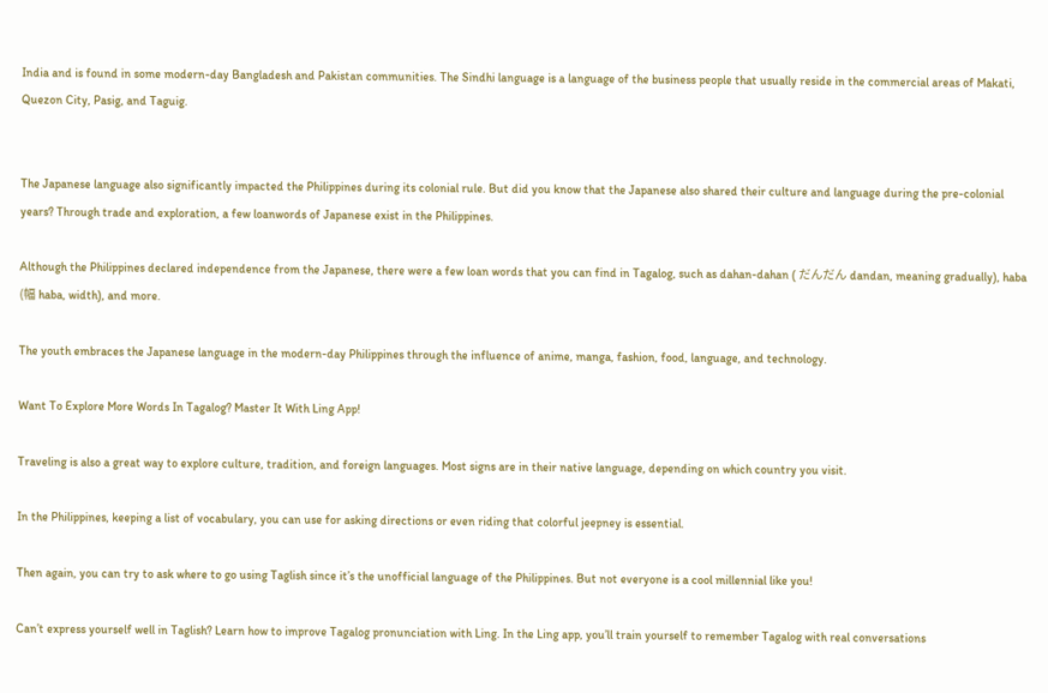India and is found in some modern-day Bangladesh and Pakistan communities. The Sindhi language is a language of the business people that usually reside in the commercial areas of Makati, Quezon City, Pasig, and Taguig.


The Japanese language also significantly impacted the Philippines during its colonial rule. But did you know that the Japanese also shared their culture and language during the pre-colonial years? Through trade and exploration, a few loanwords of Japanese exist in the Philippines.

Although the Philippines declared independence from the Japanese, there were a few loan words that you can find in Tagalog, such as dahan-dahan ( だんだん dandan, meaning gradually), haba (幅 haba, width), and more.

The youth embraces the Japanese language in the modern-day Philippines through the influence of anime, manga, fashion, food, language, and technology.

Want To Explore More Words In Tagalog? Master It With Ling App!

Traveling is also a great way to explore culture, tradition, and foreign languages. Most signs are in their native language, depending on which country you visit.

In the Philippines, keeping a list of vocabulary, you can use for asking directions or even riding that colorful jeepney is essential.

Then again, you can try to ask where to go using Taglish since it’s the unofficial language of the Philippines. But not everyone is a cool millennial like you!

Can’t express yourself well in Taglish? Learn how to improve Tagalog pronunciation with Ling. In the Ling app, you’ll train yourself to remember Tagalog with real conversations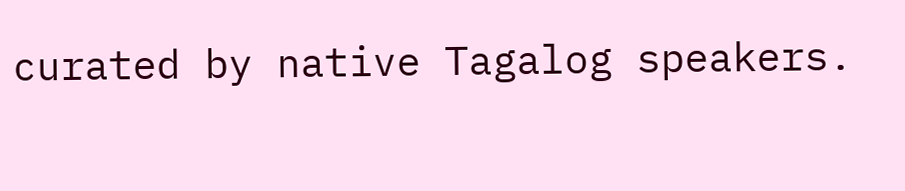curated by native Tagalog speakers.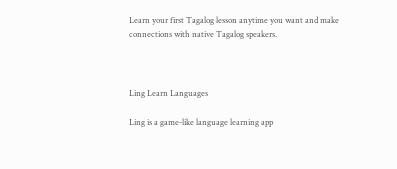Learn your first Tagalog lesson anytime you want and make connections with native Tagalog speakers.



Ling Learn Languages

Ling is a game-like language learning app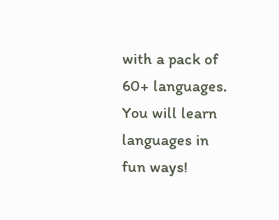with a pack of 60+ languages. You will learn languages in fun ways!